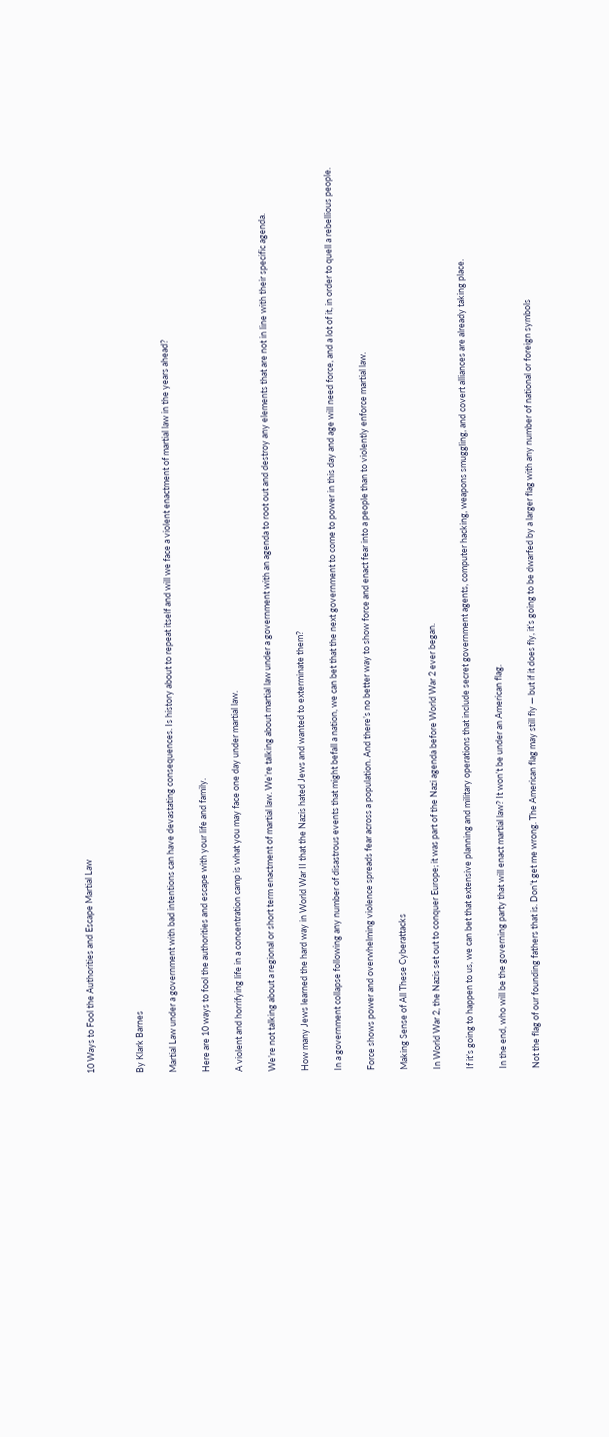10 Ways to Fool the Authorities and Escape Martial Law


By Klark Barnes

Martial Law under a government with bad intentions can have devastating consequences. Is history about to repeat itself and will we face a violent enactment of martial law in the years ahead?

Here are 10 ways to fool the authorities and escape with your life and family.

A violent and horrifying life in a concentration camp is what you may face one day under martial law.

We’re not talking about a regional or short term enactment of martial law. We’re talking about martial law under a government with an agenda to root out and destroy any elements that are not in line with their specific agenda.

How many Jews learned the hard way in World War II that the Nazis hated Jews and wanted to exterminate them?

In a government collapse following any number of disastrous events that might befall a nation, we can bet that the next government to come to power in this day and age will need force, and a lot of it, in order to quell a rebellious people.

Force shows power and overwhelming violence spreads fear across a population. And there’s no better way to show force and enact fear into a people than to violently enforce martial law.

Making Sense of All These Cyberattacks

In World War 2, the Nazis set out to conquer Europe; it was part of the Nazi agenda before World War 2 ever began.

If it’s going to happen to us, we can bet that extensive planning and military operations that include secret government agents, computer hacking, weapons smuggling, and covert alliances are already taking place.

In the end, who will be the governing party that will enact martial law? It won’t be under an American flag.

Not the flag of our founding fathers that is. Don’t get me wrong. The American flag may still fly — but if it does fly, it’s going to be dwarfed by a larger flag with any number of national or foreign symbols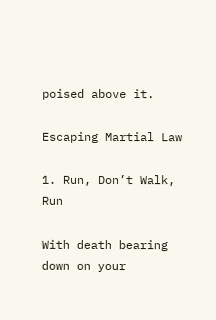poised above it.

Escaping Martial Law

1. Run, Don’t Walk, Run

With death bearing down on your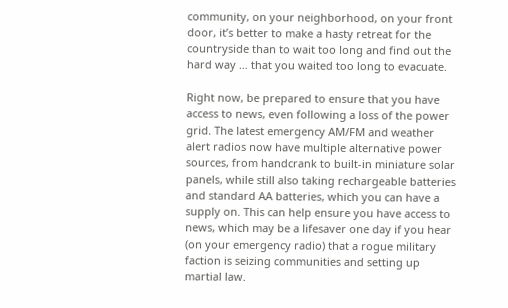community, on your neighborhood, on your front door, it’s better to make a hasty retreat for the countryside than to wait too long and find out the hard way … that you waited too long to evacuate.

Right now, be prepared to ensure that you have access to news, even following a loss of the power grid. The latest emergency AM/FM and weather alert radios now have multiple alternative power sources, from handcrank to built-in miniature solar panels, while still also taking rechargeable batteries and standard AA batteries, which you can have a supply on. This can help ensure you have access to news, which may be a lifesaver one day if you hear (on your emergency radio) that a rogue military faction is seizing communities and setting up martial law.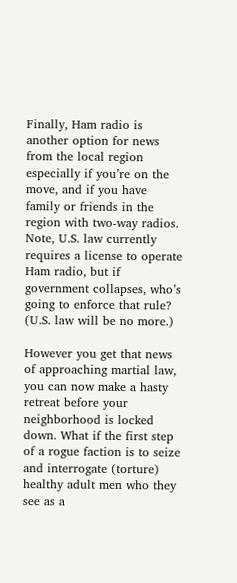Finally, Ham radio is another option for news from the local region especially if you’re on the move, and if you have family or friends in the region with two-way radios. Note, U.S. law currently requires a license to operate Ham radio, but if government collapses, who’s going to enforce that rule? (U.S. law will be no more.)

However you get that news of approaching martial law, you can now make a hasty retreat before your neighborhood is locked down. What if the first step of a rogue faction is to seize and interrogate (torture) healthy adult men who they see as a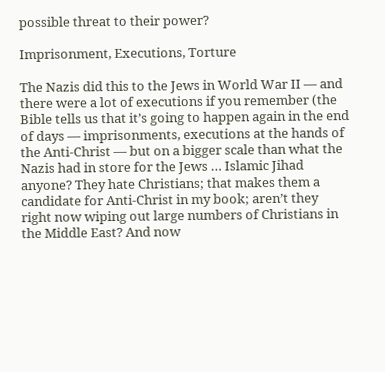possible threat to their power?

Imprisonment, Executions, Torture

The Nazis did this to the Jews in World War II — and there were a lot of executions if you remember (the Bible tells us that it’s going to happen again in the end of days — imprisonments, executions at the hands of the Anti-Christ — but on a bigger scale than what the Nazis had in store for the Jews … Islamic Jihad anyone? They hate Christians; that makes them a candidate for Anti-Christ in my book; aren’t they right now wiping out large numbers of Christians in the Middle East? And now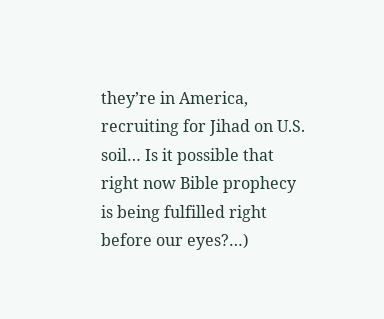they’re in America, recruiting for Jihad on U.S. soil… Is it possible that right now Bible prophecy is being fulfilled right before our eyes?…)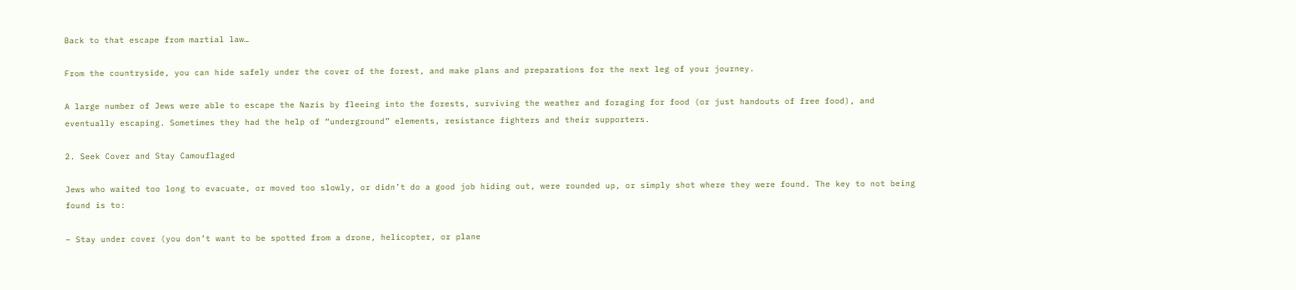Back to that escape from martial law…

From the countryside, you can hide safely under the cover of the forest, and make plans and preparations for the next leg of your journey.

A large number of Jews were able to escape the Nazis by fleeing into the forests, surviving the weather and foraging for food (or just handouts of free food), and eventually escaping. Sometimes they had the help of “underground” elements, resistance fighters and their supporters.

2. Seek Cover and Stay Camouflaged

Jews who waited too long to evacuate, or moved too slowly, or didn’t do a good job hiding out, were rounded up, or simply shot where they were found. The key to not being found is to:

– Stay under cover (you don’t want to be spotted from a drone, helicopter, or plane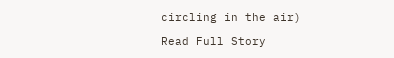circling in the air)

Read Full Story